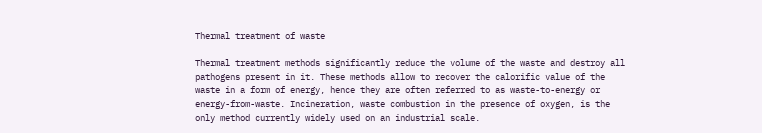Thermal treatment of waste

Thermal treatment methods significantly reduce the volume of the waste and destroy all pathogens present in it. These methods allow to recover the calorific value of the waste in a form of energy, hence they are often referred to as waste-to-energy or energy-from-waste. Incineration, waste combustion in the presence of oxygen, is the only method currently widely used on an industrial scale.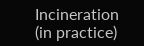Incineration (in practice)